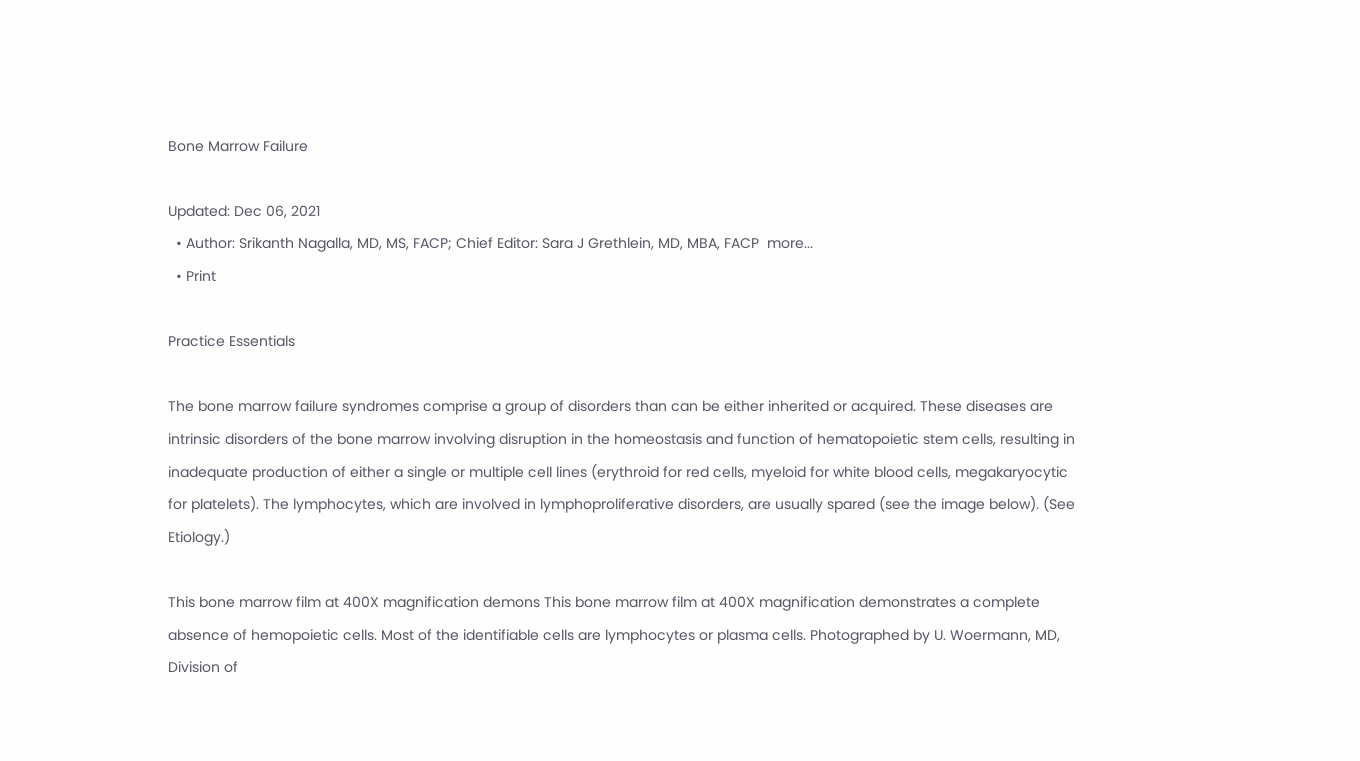Bone Marrow Failure

Updated: Dec 06, 2021
  • Author: Srikanth Nagalla, MD, MS, FACP; Chief Editor: Sara J Grethlein, MD, MBA, FACP  more...
  • Print

Practice Essentials

The bone marrow failure syndromes comprise a group of disorders than can be either inherited or acquired. These diseases are intrinsic disorders of the bone marrow involving disruption in the homeostasis and function of hematopoietic stem cells, resulting in inadequate production of either a single or multiple cell lines (erythroid for red cells, myeloid for white blood cells, megakaryocytic for platelets). The lymphocytes, which are involved in lymphoproliferative disorders, are usually spared (see the image below). (See Etiology.)

This bone marrow film at 400X magnification demons This bone marrow film at 400X magnification demonstrates a complete absence of hemopoietic cells. Most of the identifiable cells are lymphocytes or plasma cells. Photographed by U. Woermann, MD, Division of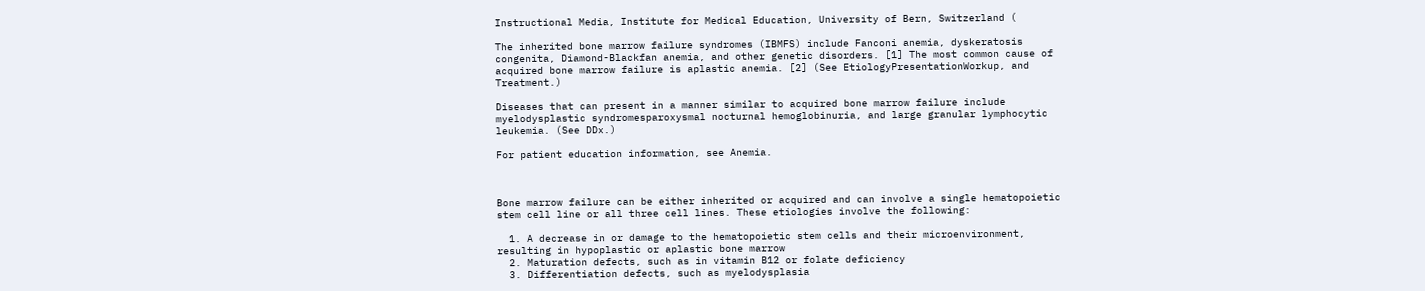Instructional Media, Institute for Medical Education, University of Bern, Switzerland (

The inherited bone marrow failure syndromes (IBMFS) include Fanconi anemia, dyskeratosis congenita, Diamond-Blackfan anemia, and other genetic disorders. [1] The most common cause of acquired bone marrow failure is aplastic anemia. [2] (See EtiologyPresentationWorkup, and Treatment.)

Diseases that can present in a manner similar to acquired bone marrow failure include myelodysplastic syndromesparoxysmal nocturnal hemoglobinuria, and large granular lymphocytic leukemia. (See DDx.)

For patient education information, see Anemia.



Bone marrow failure can be either inherited or acquired and can involve a single hematopoietic stem cell line or all three cell lines. These etiologies involve the following:

  1. A decrease in or damage to the hematopoietic stem cells and their microenvironment, resulting in hypoplastic or aplastic bone marrow
  2. Maturation defects, such as in vitamin B12 or folate deficiency
  3. Differentiation defects, such as myelodysplasia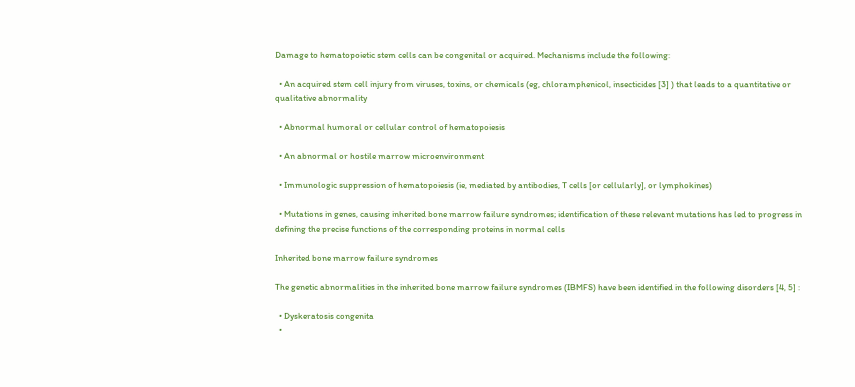Damage to hematopoietic stem cells can be congenital or acquired. Mechanisms include the following:

  • An acquired stem cell injury from viruses, toxins, or chemicals (eg, chloramphenicol, insecticides [3] ) that leads to a quantitative or qualitative abnormality

  • Abnormal humoral or cellular control of hematopoiesis

  • An abnormal or hostile marrow microenvironment

  • Immunologic suppression of hematopoiesis (ie, mediated by antibodies, T cells [or cellularly], or lymphokines)

  • Mutations in genes, causing inherited bone marrow failure syndromes; identification of these relevant mutations has led to progress in defining the precise functions of the corresponding proteins in normal cells

Inherited bone marrow failure syndromes

The genetic abnormalities in the inherited bone marrow failure syndromes (IBMFS) have been identified in the following disorders [4, 5] :

  • Dyskeratosis congenita
  •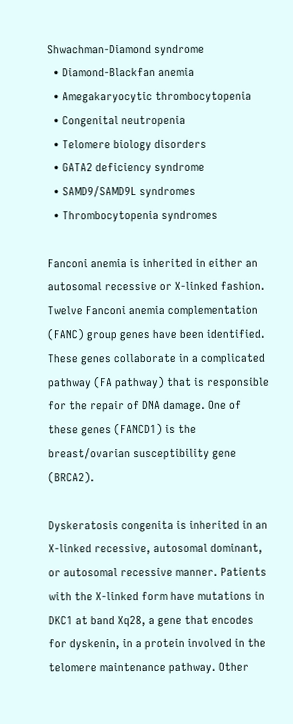Shwachman-Diamond syndrome
  • Diamond-Blackfan anemia
  • Amegakaryocytic thrombocytopenia
  • Congenital neutropenia
  • Telomere biology disorders
  • GATA2 deficiency syndrome
  • SAMD9/SAMD9L syndromes
  • Thrombocytopenia syndromes

Fanconi anemia is inherited in either an autosomal recessive or X-linked fashion. Twelve Fanconi anemia complementation (FANC) group genes have been identified. These genes collaborate in a complicated pathway (FA pathway) that is responsible for the repair of DNA damage. One of these genes (FANCD1) is the breast/ovarian susceptibility gene (BRCA2).

Dyskeratosis congenita is inherited in an X-linked recessive, autosomal dominant, or autosomal recessive manner. Patients with the X-linked form have mutations in DKC1 at band Xq28, a gene that encodes for dyskenin, in a protein involved in the telomere maintenance pathway. Other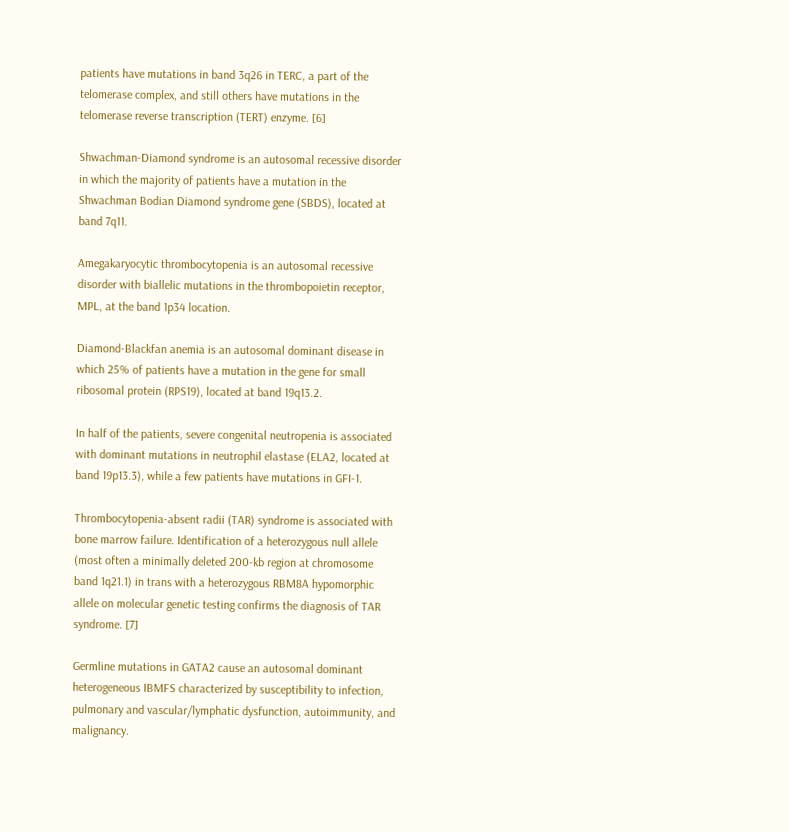patients have mutations in band 3q26 in TERC, a part of the telomerase complex, and still others have mutations in the telomerase reverse transcription (TERT) enzyme. [6]

Shwachman-Diamond syndrome is an autosomal recessive disorder in which the majority of patients have a mutation in the Shwachman Bodian Diamond syndrome gene (SBDS), located at band 7q11.

Amegakaryocytic thrombocytopenia is an autosomal recessive disorder with biallelic mutations in the thrombopoietin receptor, MPL, at the band 1p34 location.

Diamond-Blackfan anemia is an autosomal dominant disease in which 25% of patients have a mutation in the gene for small ribosomal protein (RPS19), located at band 19q13.2.

In half of the patients, severe congenital neutropenia is associated with dominant mutations in neutrophil elastase (ELA2, located at band 19p13.3), while a few patients have mutations in GFI-1.

Thrombocytopenia-absent radii (TAR) syndrome is associated with bone marrow failure. Identification of a heterozygous null allele (most often a minimally deleted 200-kb region at chromosome band 1q21.1) in trans with a heterozygous RBM8A hypomorphic allele on molecular genetic testing confirms the diagnosis of TAR syndrome. [7]

Germline mutations in GATA2 cause an autosomal dominant heterogeneous IBMFS characterized by susceptibility to infection, pulmonary and vascular/lymphatic dysfunction, autoimmunity, and malignancy.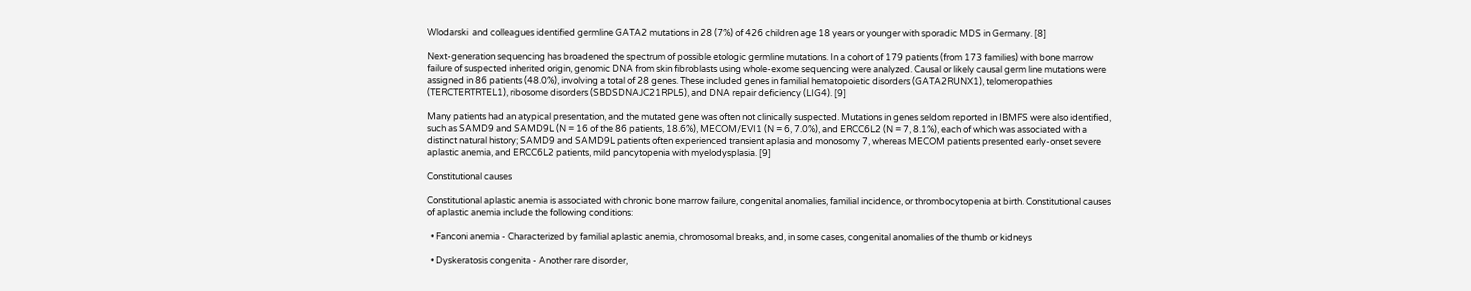Wlodarski  and colleagues identified germline GATA2 mutations in 28 (7%) of 426 children age 18 years or younger with sporadic MDS in Germany. [8]

Next-generation sequencing has broadened the spectrum of possible etologic germline mutations. In a cohort of 179 patients (from 173 families) with bone marrow failure of suspected inherited origin, genomic DNA from skin fibroblasts using whole-exome sequencing were analyzed. Causal or likely causal germ line mutations were assigned in 86 patients (48.0%), involving a total of 28 genes. These included genes in familial hematopoietic disorders (GATA2RUNX1), telomeropathies (TERCTERTRTEL1), ribosome disorders (SBDSDNAJC21RPL5), and DNA repair deficiency (LIG4). [9]

Many patients had an atypical presentation, and the mutated gene was often not clinically suspected. Mutations in genes seldom reported in IBMFS were also identified, such as SAMD9 and SAMD9L (N = 16 of the 86 patients, 18.6%), MECOM/EVI1 (N = 6, 7.0%), and ERCC6L2 (N = 7, 8.1%), each of which was associated with a distinct natural history; SAMD9 and SAMD9L patients often experienced transient aplasia and monosomy 7, whereas MECOM patients presented early-onset severe aplastic anemia, and ERCC6L2 patients, mild pancytopenia with myelodysplasia. [9]

Constitutional causes

Constitutional aplastic anemia is associated with chronic bone marrow failure, congenital anomalies, familial incidence, or thrombocytopenia at birth. Constitutional causes of aplastic anemia include the following conditions:

  • Fanconi anemia - Characterized by familial aplastic anemia, chromosomal breaks, and, in some cases, congenital anomalies of the thumb or kidneys

  • Dyskeratosis congenita - Another rare disorder,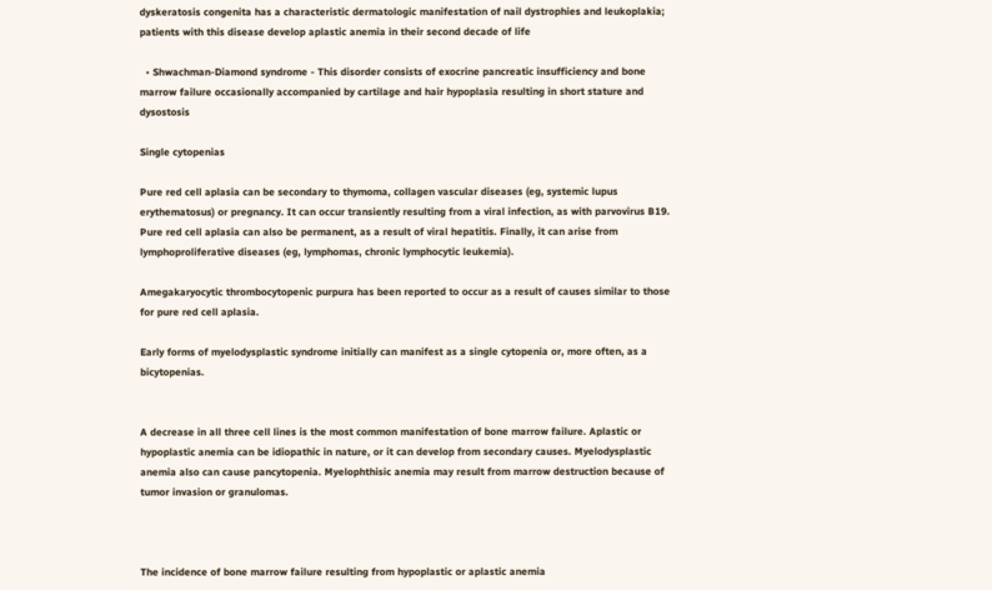dyskeratosis congenita has a characteristic dermatologic manifestation of nail dystrophies and leukoplakia; patients with this disease develop aplastic anemia in their second decade of life

  • Shwachman-Diamond syndrome - This disorder consists of exocrine pancreatic insufficiency and bone marrow failure occasionally accompanied by cartilage and hair hypoplasia resulting in short stature and dysostosis

Single cytopenias

Pure red cell aplasia can be secondary to thymoma, collagen vascular diseases (eg, systemic lupus erythematosus) or pregnancy. It can occur transiently resulting from a viral infection, as with parvovirus B19. Pure red cell aplasia can also be permanent, as a result of viral hepatitis. Finally, it can arise from lymphoproliferative diseases (eg, lymphomas, chronic lymphocytic leukemia).

Amegakaryocytic thrombocytopenic purpura has been reported to occur as a result of causes similar to those for pure red cell aplasia.

Early forms of myelodysplastic syndrome initially can manifest as a single cytopenia or, more often, as a bicytopenias.


A decrease in all three cell lines is the most common manifestation of bone marrow failure. Aplastic or hypoplastic anemia can be idiopathic in nature, or it can develop from secondary causes. Myelodysplastic anemia also can cause pancytopenia. Myelophthisic anemia may result from marrow destruction because of tumor invasion or granulomas.



The incidence of bone marrow failure resulting from hypoplastic or aplastic anemia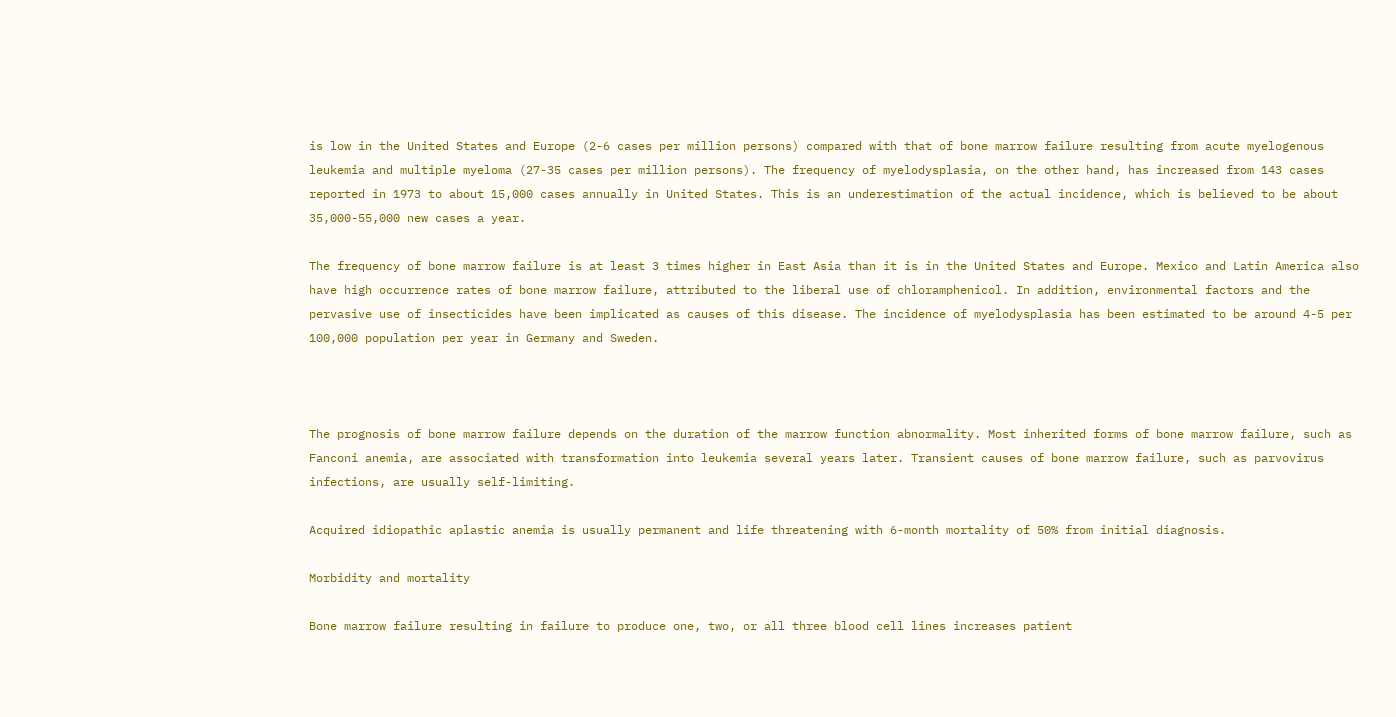is low in the United States and Europe (2-6 cases per million persons) compared with that of bone marrow failure resulting from acute myelogenous leukemia and multiple myeloma (27-35 cases per million persons). The frequency of myelodysplasia, on the other hand, has increased from 143 cases reported in 1973 to about 15,000 cases annually in United States. This is an underestimation of the actual incidence, which is believed to be about 35,000-55,000 new cases a year.

The frequency of bone marrow failure is at least 3 times higher in East Asia than it is in the United States and Europe. Mexico and Latin America also have high occurrence rates of bone marrow failure, attributed to the liberal use of chloramphenicol. In addition, environmental factors and the pervasive use of insecticides have been implicated as causes of this disease. The incidence of myelodysplasia has been estimated to be around 4-5 per 100,000 population per year in Germany and Sweden.



The prognosis of bone marrow failure depends on the duration of the marrow function abnormality. Most inherited forms of bone marrow failure, such as Fanconi anemia, are associated with transformation into leukemia several years later. Transient causes of bone marrow failure, such as parvovirus infections, are usually self-limiting.

Acquired idiopathic aplastic anemia is usually permanent and life threatening with 6-month mortality of 50% from initial diagnosis.

Morbidity and mortality

Bone marrow failure resulting in failure to produce one, two, or all three blood cell lines increases patient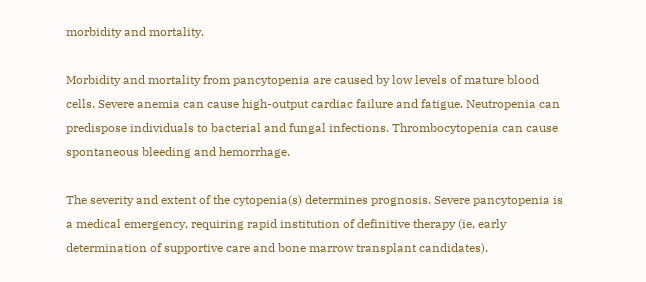morbidity and mortality.

Morbidity and mortality from pancytopenia are caused by low levels of mature blood cells. Severe anemia can cause high-output cardiac failure and fatigue. Neutropenia can predispose individuals to bacterial and fungal infections. Thrombocytopenia can cause spontaneous bleeding and hemorrhage.

The severity and extent of the cytopenia(s) determines prognosis. Severe pancytopenia is a medical emergency, requiring rapid institution of definitive therapy (ie, early determination of supportive care and bone marrow transplant candidates).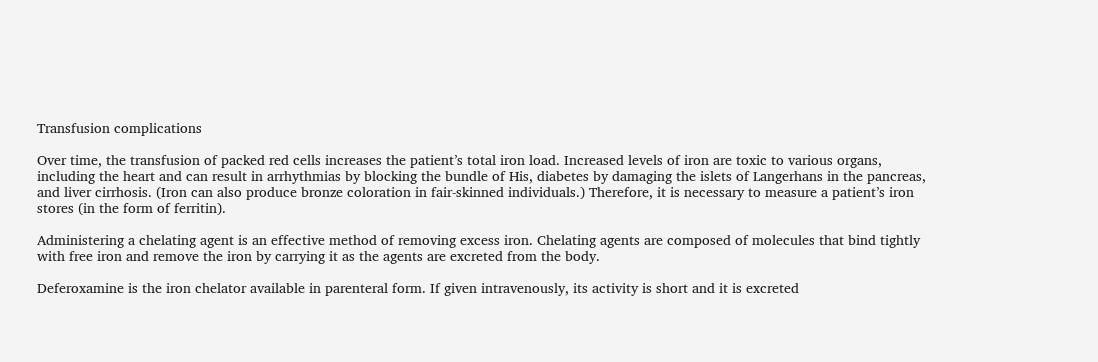Transfusion complications

Over time, the transfusion of packed red cells increases the patient’s total iron load. Increased levels of iron are toxic to various organs, including the heart and can result in arrhythmias by blocking the bundle of His, diabetes by damaging the islets of Langerhans in the pancreas, and liver cirrhosis. (Iron can also produce bronze coloration in fair-skinned individuals.) Therefore, it is necessary to measure a patient’s iron stores (in the form of ferritin).

Administering a chelating agent is an effective method of removing excess iron. Chelating agents are composed of molecules that bind tightly with free iron and remove the iron by carrying it as the agents are excreted from the body.

Deferoxamine is the iron chelator available in parenteral form. If given intravenously, its activity is short and it is excreted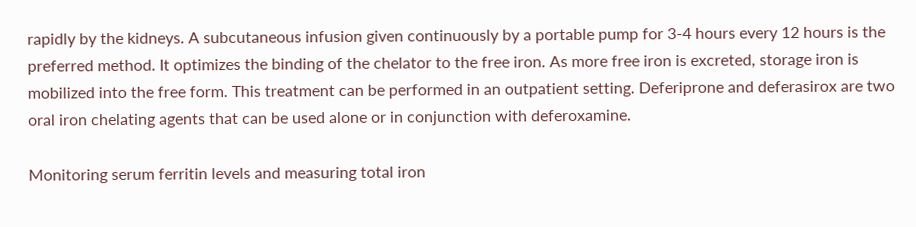rapidly by the kidneys. A subcutaneous infusion given continuously by a portable pump for 3-4 hours every 12 hours is the preferred method. It optimizes the binding of the chelator to the free iron. As more free iron is excreted, storage iron is mobilized into the free form. This treatment can be performed in an outpatient setting. Deferiprone and deferasirox are two oral iron chelating agents that can be used alone or in conjunction with deferoxamine.

Monitoring serum ferritin levels and measuring total iron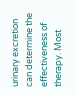urinary excretion can determine the effectiveness of therapy. Most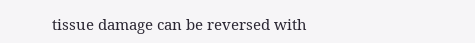tissue damage can be reversed with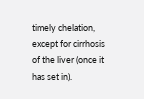timely chelation, except for cirrhosis of the liver (once it has set in).